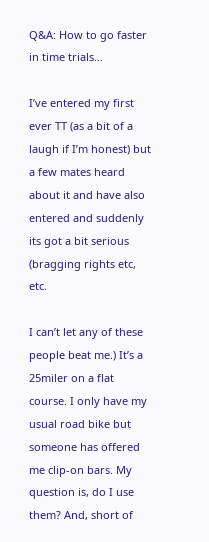Q&A: How to go faster in time trials…

I’ve entered my first ever TT (as a bit of a laugh if I’m honest) but a few mates heard about it and have also entered and suddenly its got a bit serious (bragging rights etc, etc.

I can’t let any of these people beat me.) It’s a 25miler on a flat course. I only have my usual road bike but someone has offered me clip-on bars. My question is, do I use them? And, short of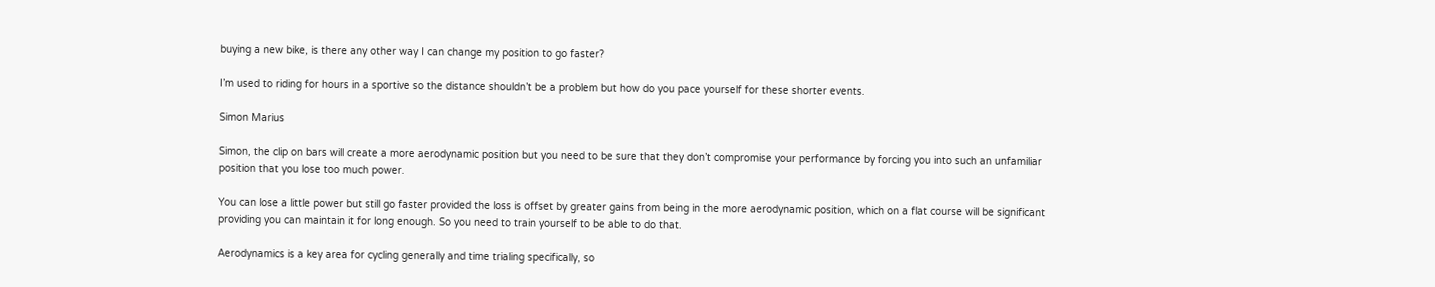buying a new bike, is there any other way I can change my position to go faster?

I’m used to riding for hours in a sportive so the distance shouldn’t be a problem but how do you pace yourself for these shorter events.

Simon Marius

Simon, the clip on bars will create a more aerodynamic position but you need to be sure that they don’t compromise your performance by forcing you into such an unfamiliar position that you lose too much power.

You can lose a little power but still go faster provided the loss is offset by greater gains from being in the more aerodynamic position, which on a flat course will be significant providing you can maintain it for long enough. So you need to train yourself to be able to do that.

Aerodynamics is a key area for cycling generally and time trialing specifically, so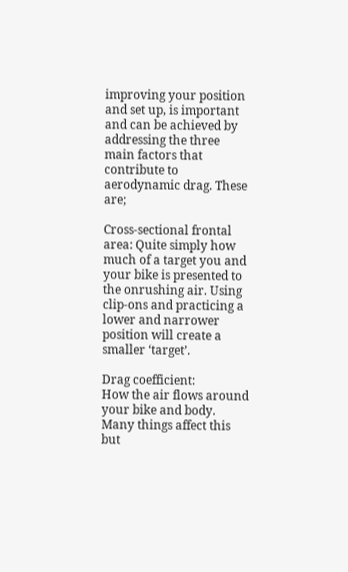improving your position and set up, is important and can be achieved by addressing the three main factors that contribute to aerodynamic drag. These are;

Cross-sectional frontal area: Quite simply how much of a target you and your bike is presented to the onrushing air. Using clip-ons and practicing a lower and narrower position will create a smaller ‘target’.

Drag coefficient:
How the air flows around your bike and body. Many things affect this but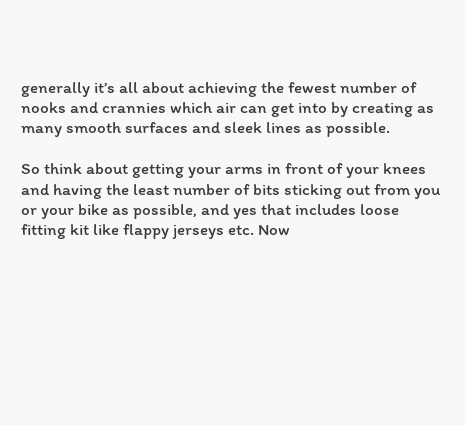generally it’s all about achieving the fewest number of nooks and crannies which air can get into by creating as many smooth surfaces and sleek lines as possible.

So think about getting your arms in front of your knees and having the least number of bits sticking out from you or your bike as possible, and yes that includes loose fitting kit like flappy jerseys etc. Now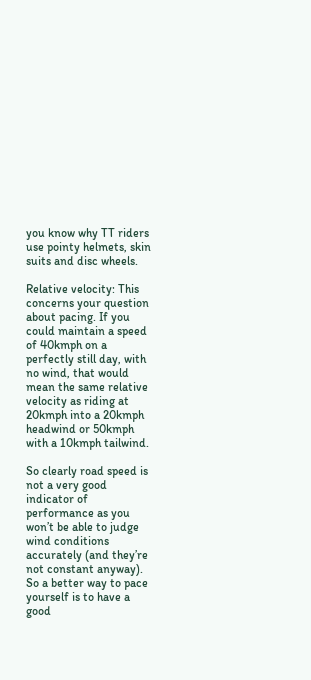you know why TT riders use pointy helmets, skin suits and disc wheels.

Relative velocity: This concerns your question about pacing. If you could maintain a speed of 40kmph on a perfectly still day, with no wind, that would mean the same relative velocity as riding at 20kmph into a 20kmph headwind or 50kmph with a 10kmph tailwind.

So clearly road speed is not a very good indicator of performance as you won’t be able to judge wind conditions accurately (and they’re not constant anyway). So a better way to pace yourself is to have a good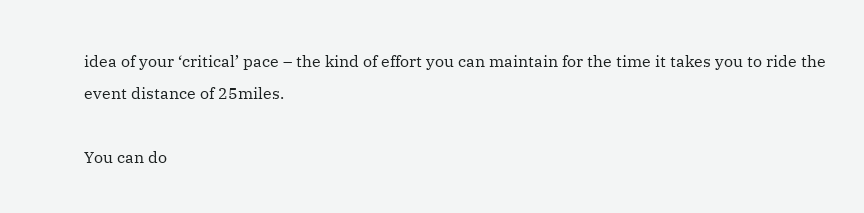idea of your ‘critical’ pace – the kind of effort you can maintain for the time it takes you to ride the event distance of 25miles.

You can do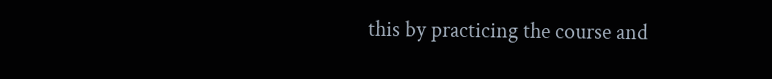this by practicing the course and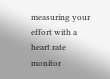measuring your effort with a heart rate monitor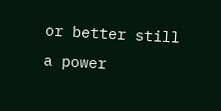or better still a power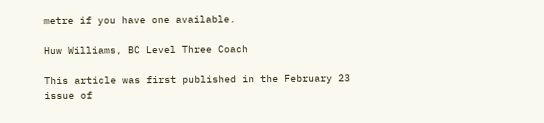metre if you have one available.

Huw Williams, BC Level Three Coach

This article was first published in the February 23 issue of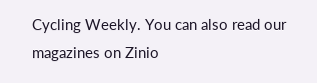Cycling Weekly. You can also read our magazines on Zinio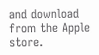and download from the Apple store.